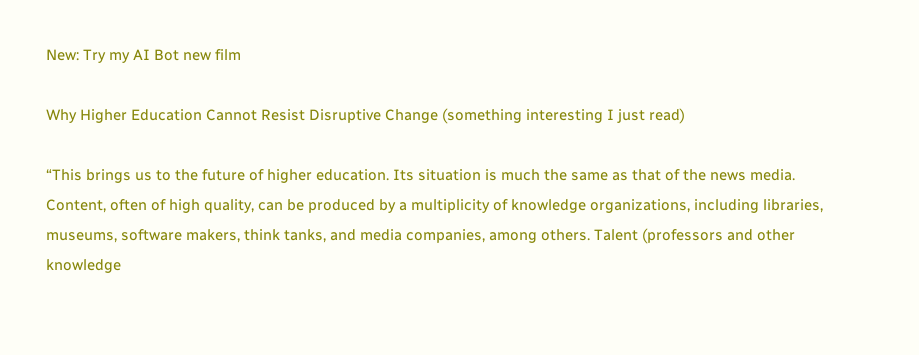New: Try my AI Bot new film

Why Higher Education Cannot Resist Disruptive Change (something interesting I just read)

“This brings us to the future of higher education. Its situation is much the same as that of the news media. Content, often of high quality, can be produced by a multiplicity of knowledge organizations, including libraries, museums, software makers, think tanks, and media companies, among others. Talent (professors and other knowledge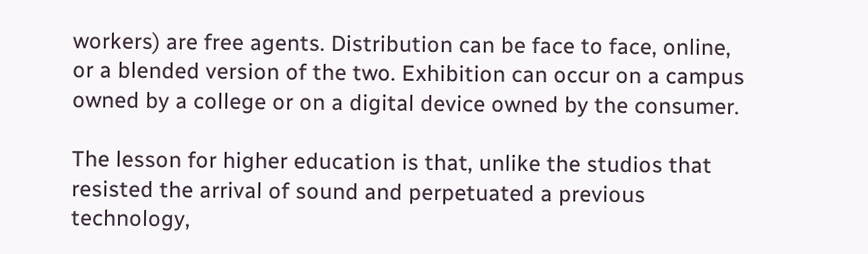workers) are free agents. Distribution can be face to face, online, or a blended version of the two. Exhibition can occur on a campus owned by a college or on a digital device owned by the consumer.

The lesson for higher education is that, unlike the studios that resisted the arrival of sound and perpetuated a previous technology,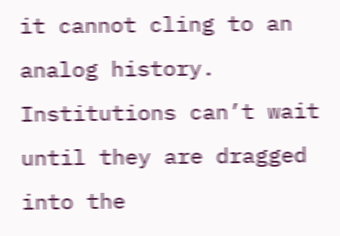it cannot cling to an analog history. Institutions can’t wait until they are dragged into the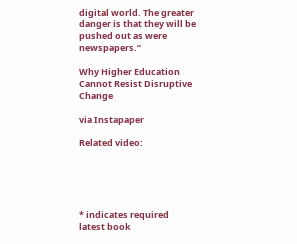digital world. The greater danger is that they will be pushed out as were newspapers.”

Why Higher Education Cannot Resist Disruptive Change

via Instapaper

Related video:





* indicates required
latest book